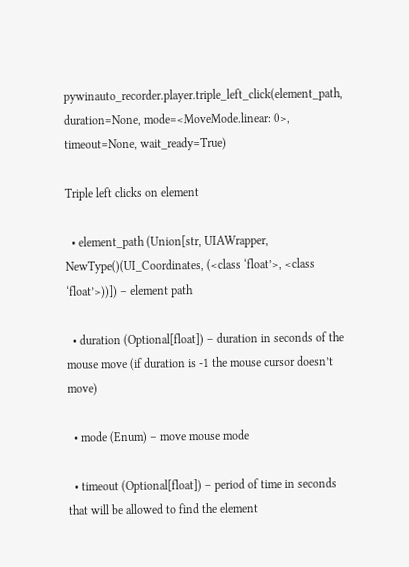pywinauto_recorder.player.triple_left_click(element_path, duration=None, mode=<MoveMode.linear: 0>, timeout=None, wait_ready=True)

Triple left clicks on element

  • element_path (Union[str, UIAWrapper, NewType()(UI_Coordinates, (<class ‘float’>, <class ‘float’>))]) – element path

  • duration (Optional[float]) – duration in seconds of the mouse move (if duration is -1 the mouse cursor doesn’t move)

  • mode (Enum) – move mouse mode

  • timeout (Optional[float]) – period of time in seconds that will be allowed to find the element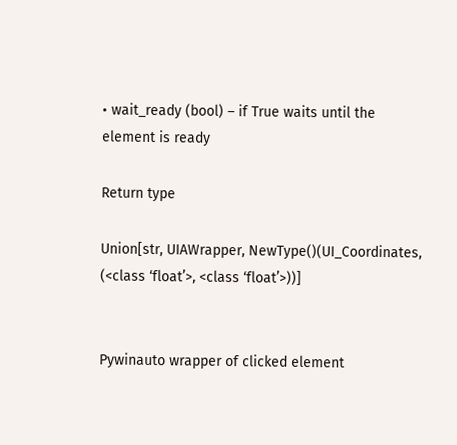• wait_ready (bool) – if True waits until the element is ready

Return type

Union[str, UIAWrapper, NewType()(UI_Coordinates, (<class ‘float’>, <class ‘float’>))]


Pywinauto wrapper of clicked element